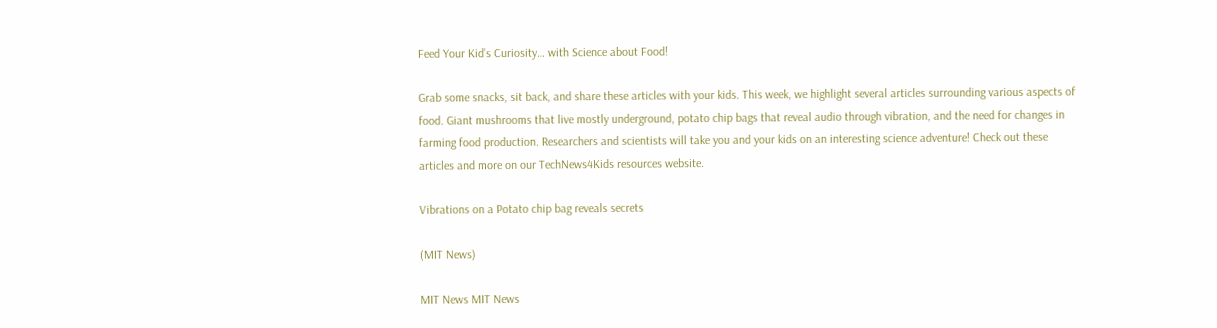Feed Your Kid’s Curiosity… with Science about Food!

Grab some snacks, sit back, and share these articles with your kids. This week, we highlight several articles surrounding various aspects of food. Giant mushrooms that live mostly underground, potato chip bags that reveal audio through vibration, and the need for changes in farming food production. Researchers and scientists will take you and your kids on an interesting science adventure! Check out these articles and more on our TechNews4Kids resources website.

Vibrations on a Potato chip bag reveals secrets

(MIT News)

MIT News MIT News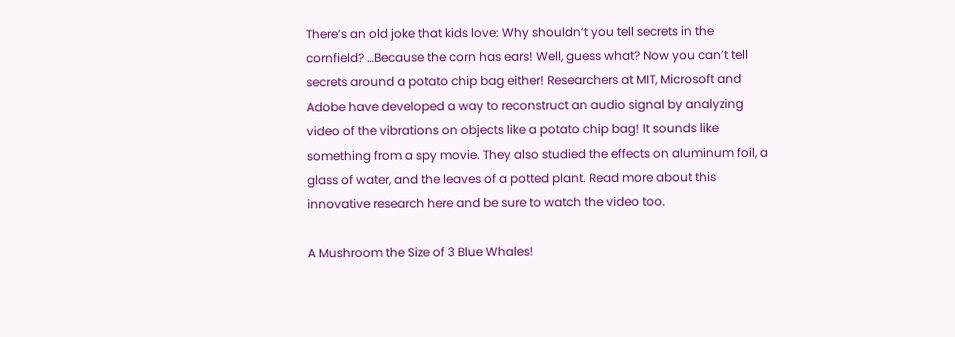There’s an old joke that kids love: Why shouldn’t you tell secrets in the cornfield? …Because the corn has ears! Well, guess what? Now you can’t tell secrets around a potato chip bag either! Researchers at MIT, Microsoft and Adobe have developed a way to reconstruct an audio signal by analyzing video of the vibrations on objects like a potato chip bag! It sounds like something from a spy movie. They also studied the effects on aluminum foil, a glass of water, and the leaves of a potted plant. Read more about this innovative research here and be sure to watch the video too.

A Mushroom the Size of 3 Blue Whales!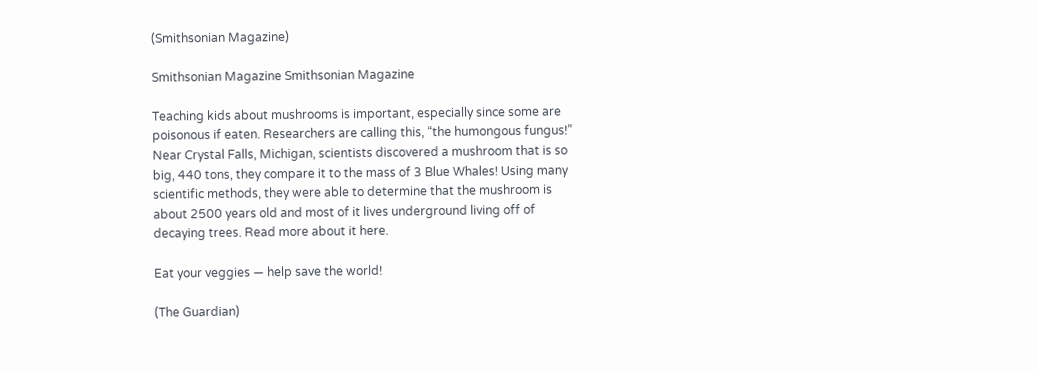(Smithsonian Magazine)

Smithsonian Magazine Smithsonian Magazine

Teaching kids about mushrooms is important, especially since some are poisonous if eaten. Researchers are calling this, “the humongous fungus!” Near Crystal Falls, Michigan, scientists discovered a mushroom that is so big, 440 tons, they compare it to the mass of 3 Blue Whales! Using many scientific methods, they were able to determine that the mushroom is about 2500 years old and most of it lives underground living off of decaying trees. Read more about it here.

Eat your veggies — help save the world!

(The Guardian)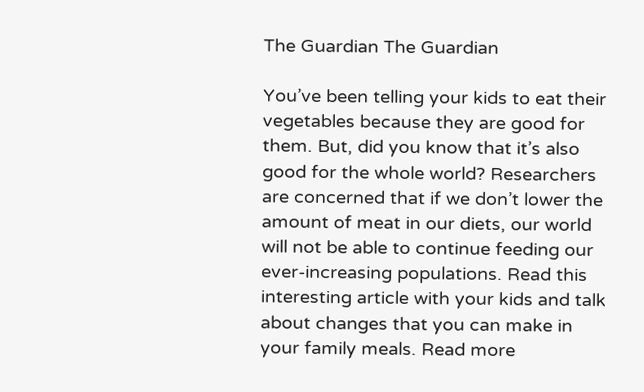The Guardian The Guardian

You’ve been telling your kids to eat their vegetables because they are good for them. But, did you know that it’s also good for the whole world? Researchers are concerned that if we don’t lower the amount of meat in our diets, our world will not be able to continue feeding our ever-increasing populations. Read this interesting article with your kids and talk about changes that you can make in your family meals. Read more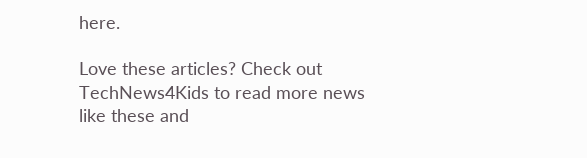here.

Love these articles? Check out TechNews4Kids to read more news like these and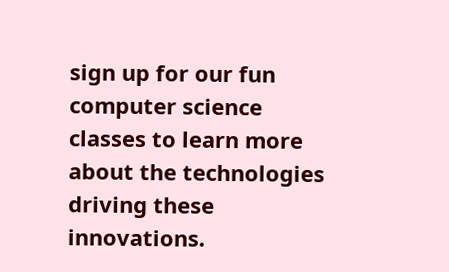sign up for our fun computer science classes to learn more about the technologies driving these innovations.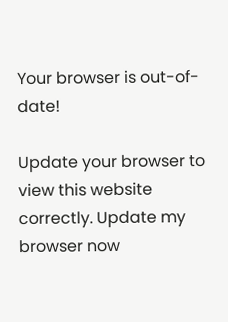Your browser is out-of-date!

Update your browser to view this website correctly. Update my browser now